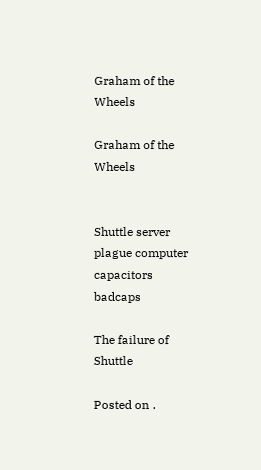Graham of the Wheels

Graham of the Wheels


Shuttle server plague computer capacitors badcaps

The failure of Shuttle

Posted on .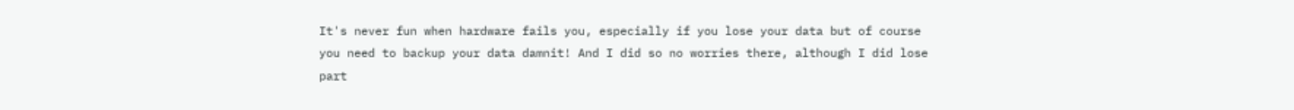It's never fun when hardware fails you, especially if you lose your data but of course you need to backup your data damnit! And I did so no worries there, although I did lose part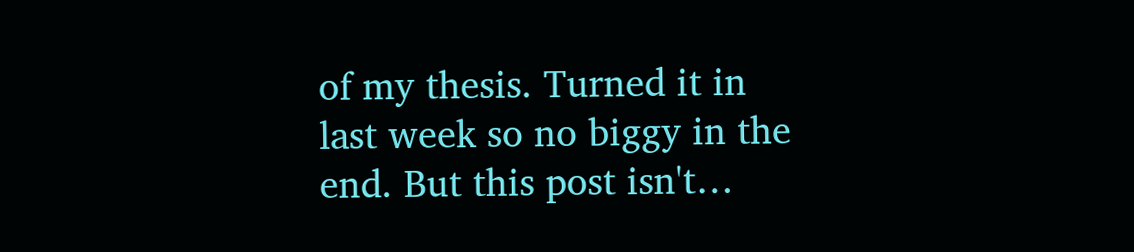of my thesis. Turned it in last week so no biggy in the end. But this post isn't…